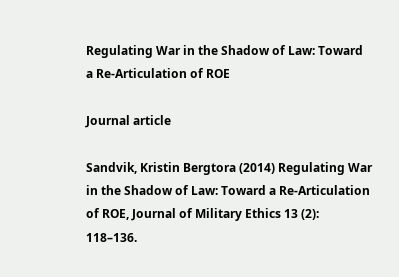Regulating War in the Shadow of Law: Toward a Re-Articulation of ROE

Journal article

Sandvik, Kristin Bergtora (2014) Regulating War in the Shadow of Law: Toward a Re-Articulation of ROE, Journal of Military Ethics 13 (2): 118–136.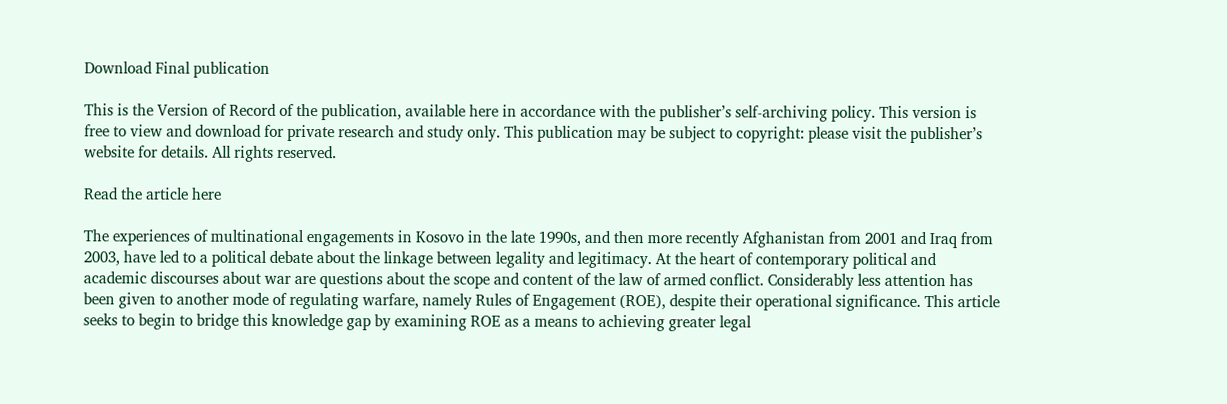Download Final publication

This is the Version of Record of the publication, available here in accordance with the publisher’s self-archiving policy. This version is free to view and download for private research and study only. This publication may be subject to copyright: please visit the publisher’s website for details. All rights reserved.

Read the article here

The experiences of multinational engagements in Kosovo in the late 1990s, and then more recently Afghanistan from 2001 and Iraq from 2003, have led to a political debate about the linkage between legality and legitimacy. At the heart of contemporary political and academic discourses about war are questions about the scope and content of the law of armed conflict. Considerably less attention has been given to another mode of regulating warfare, namely Rules of Engagement (ROE), despite their operational significance. This article seeks to begin to bridge this knowledge gap by examining ROE as a means to achieving greater legal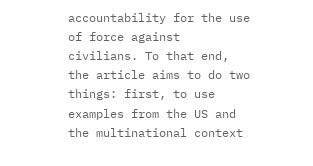accountability for the use of force against civilians. To that end, the article aims to do two things: first, to use examples from the US and the multinational context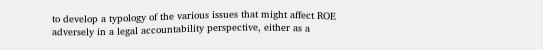to develop a typology of the various issues that might affect ROE adversely in a legal accountability perspective, either as a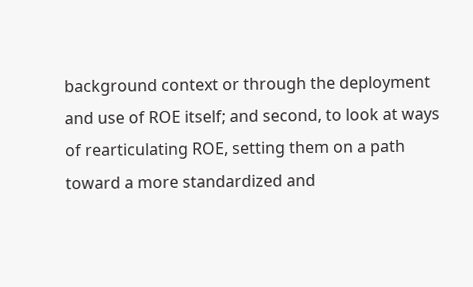background context or through the deployment and use of ROE itself; and second, to look at ways of rearticulating ROE, setting them on a path toward a more standardized and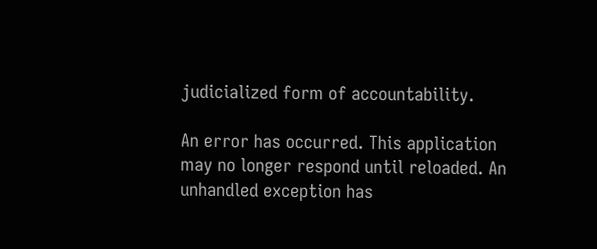judicialized form of accountability.

An error has occurred. This application may no longer respond until reloaded. An unhandled exception has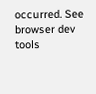occurred. See browser dev tools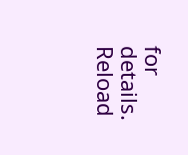for details. Reload